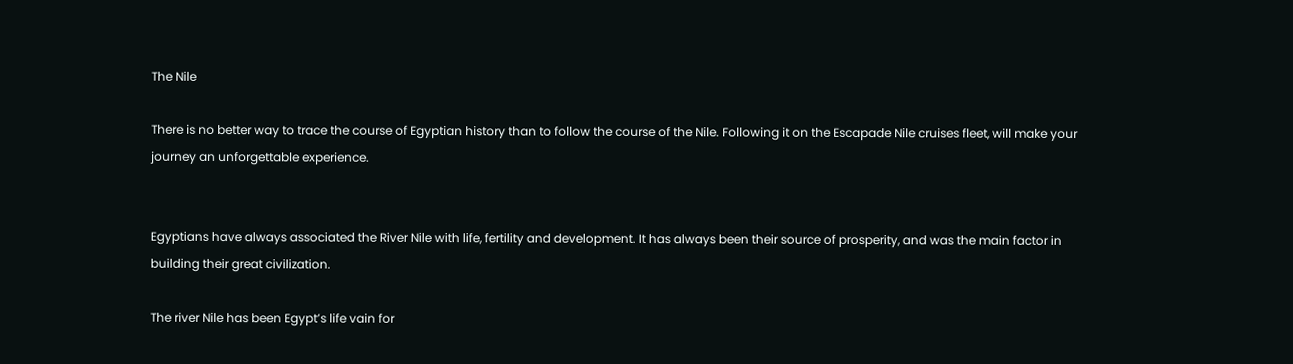The Nile

There is no better way to trace the course of Egyptian history than to follow the course of the Nile. Following it on the Escapade Nile cruises fleet, will make your journey an unforgettable experience.


Egyptians have always associated the River Nile with life, fertility and development. It has always been their source of prosperity, and was the main factor in building their great civilization.

The river Nile has been Egypt’s life vain for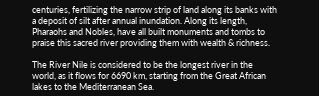centuries, fertilizing the narrow strip of land along its banks with a deposit of silt after annual inundation. Along its length, Pharaohs and Nobles, have all built monuments and tombs to praise this sacred river providing them with wealth & richness.

The River Nile is considered to be the longest river in the world, as it flows for 6690 km, starting from the Great African lakes to the Mediterranean Sea.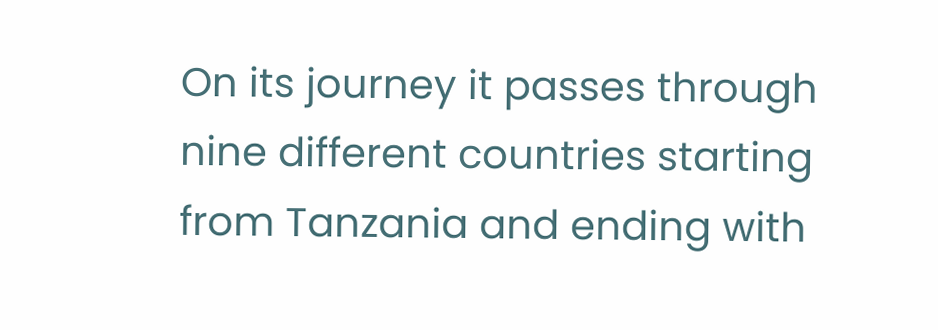On its journey it passes through nine different countries starting from Tanzania and ending with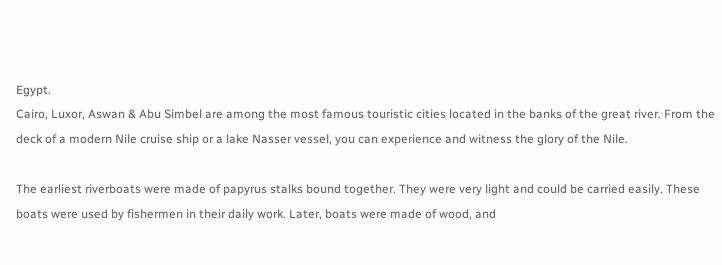Egypt.
Cairo, Luxor, Aswan & Abu Simbel are among the most famous touristic cities located in the banks of the great river. From the deck of a modern Nile cruise ship or a lake Nasser vessel, you can experience and witness the glory of the Nile.

The earliest riverboats were made of papyrus stalks bound together. They were very light and could be carried easily. These boats were used by fishermen in their daily work. Later, boats were made of wood, and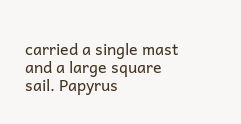carried a single mast and a large square sail. Papyrus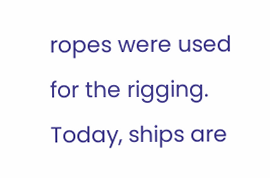ropes were used for the rigging. Today, ships are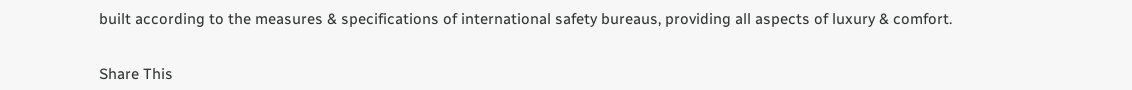built according to the measures & specifications of international safety bureaus, providing all aspects of luxury & comfort.


Share This